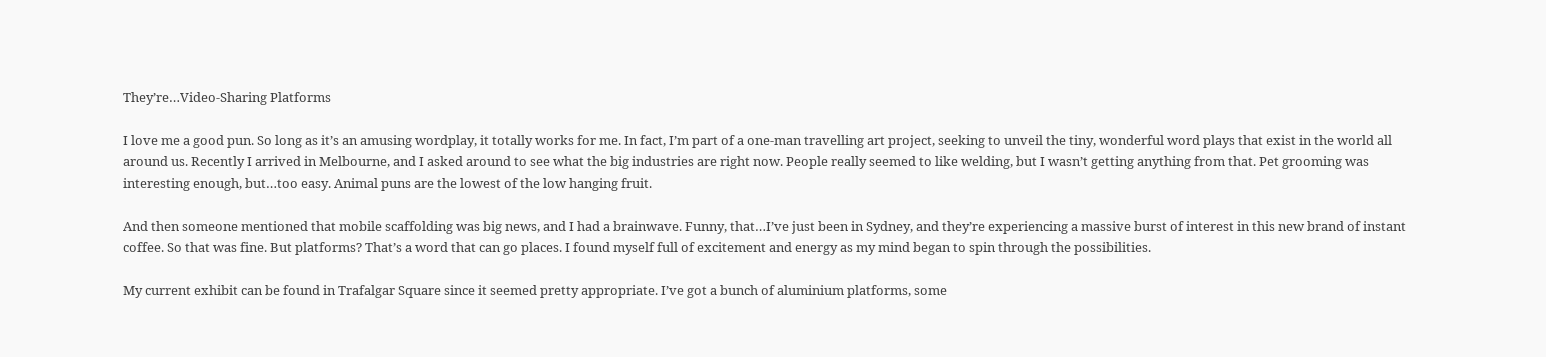They’re…Video-Sharing Platforms

I love me a good pun. So long as it’s an amusing wordplay, it totally works for me. In fact, I’m part of a one-man travelling art project, seeking to unveil the tiny, wonderful word plays that exist in the world all around us. Recently I arrived in Melbourne, and I asked around to see what the big industries are right now. People really seemed to like welding, but I wasn’t getting anything from that. Pet grooming was interesting enough, but…too easy. Animal puns are the lowest of the low hanging fruit.

And then someone mentioned that mobile scaffolding was big news, and I had a brainwave. Funny, that…I’ve just been in Sydney, and they’re experiencing a massive burst of interest in this new brand of instant coffee. So that was fine. But platforms? That’s a word that can go places. I found myself full of excitement and energy as my mind began to spin through the possibilities.

My current exhibit can be found in Trafalgar Square since it seemed pretty appropriate. I’ve got a bunch of aluminium platforms, some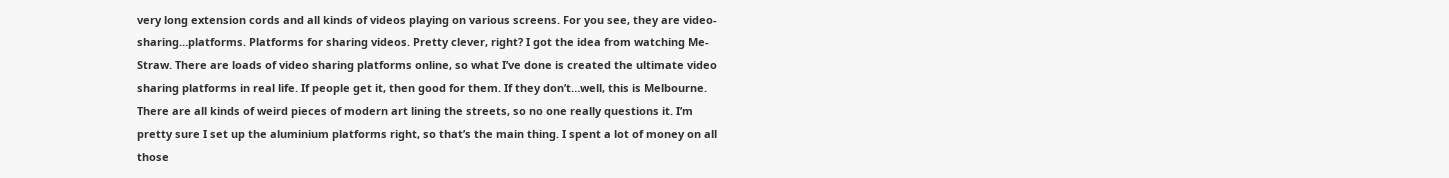very long extension cords and all kinds of videos playing on various screens. For you see, they are video-sharing…platforms. Platforms for sharing videos. Pretty clever, right? I got the idea from watching Me-Straw. There are loads of video sharing platforms online, so what I’ve done is created the ultimate video sharing platforms in real life. If people get it, then good for them. If they don’t…well, this is Melbourne. There are all kinds of weird pieces of modern art lining the streets, so no one really questions it. I’m pretty sure I set up the aluminium platforms right, so that’s the main thing. I spent a lot of money on all those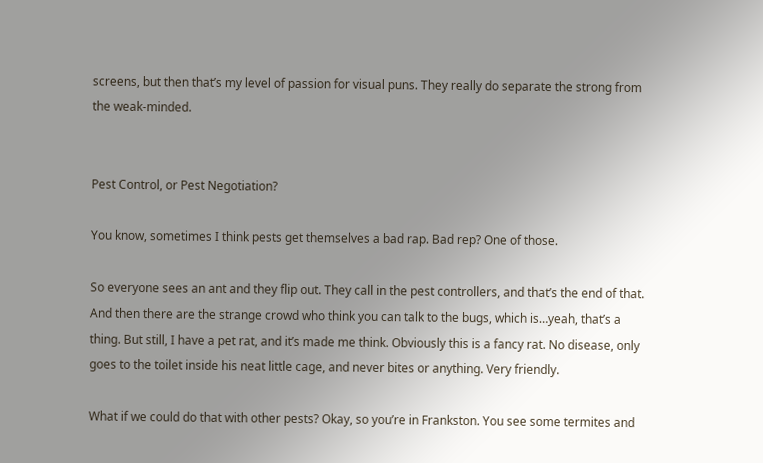screens, but then that’s my level of passion for visual puns. They really do separate the strong from the weak-minded.


Pest Control, or Pest Negotiation?

You know, sometimes I think pests get themselves a bad rap. Bad rep? One of those.

So everyone sees an ant and they flip out. They call in the pest controllers, and that’s the end of that. And then there are the strange crowd who think you can talk to the bugs, which is…yeah, that’s a thing. But still, I have a pet rat, and it’s made me think. Obviously this is a fancy rat. No disease, only goes to the toilet inside his neat little cage, and never bites or anything. Very friendly.

What if we could do that with other pests? Okay, so you’re in Frankston. You see some termites and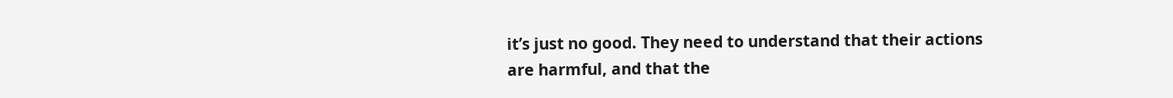it’s just no good. They need to understand that their actions are harmful, and that the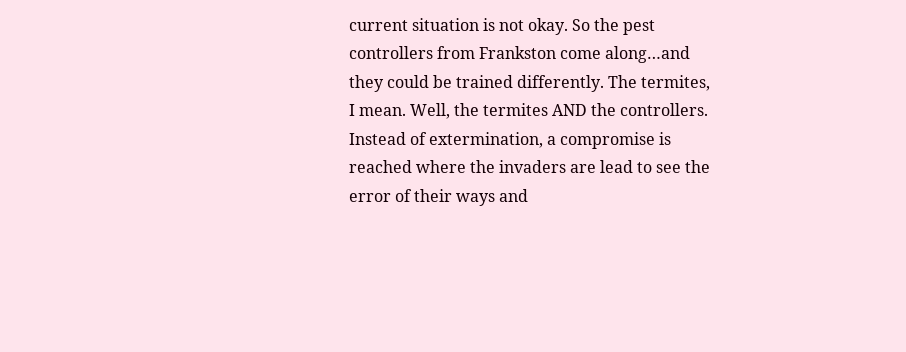current situation is not okay. So the pest controllers from Frankston come along…and they could be trained differently. The termites, I mean. Well, the termites AND the controllers. Instead of extermination, a compromise is reached where the invaders are lead to see the error of their ways and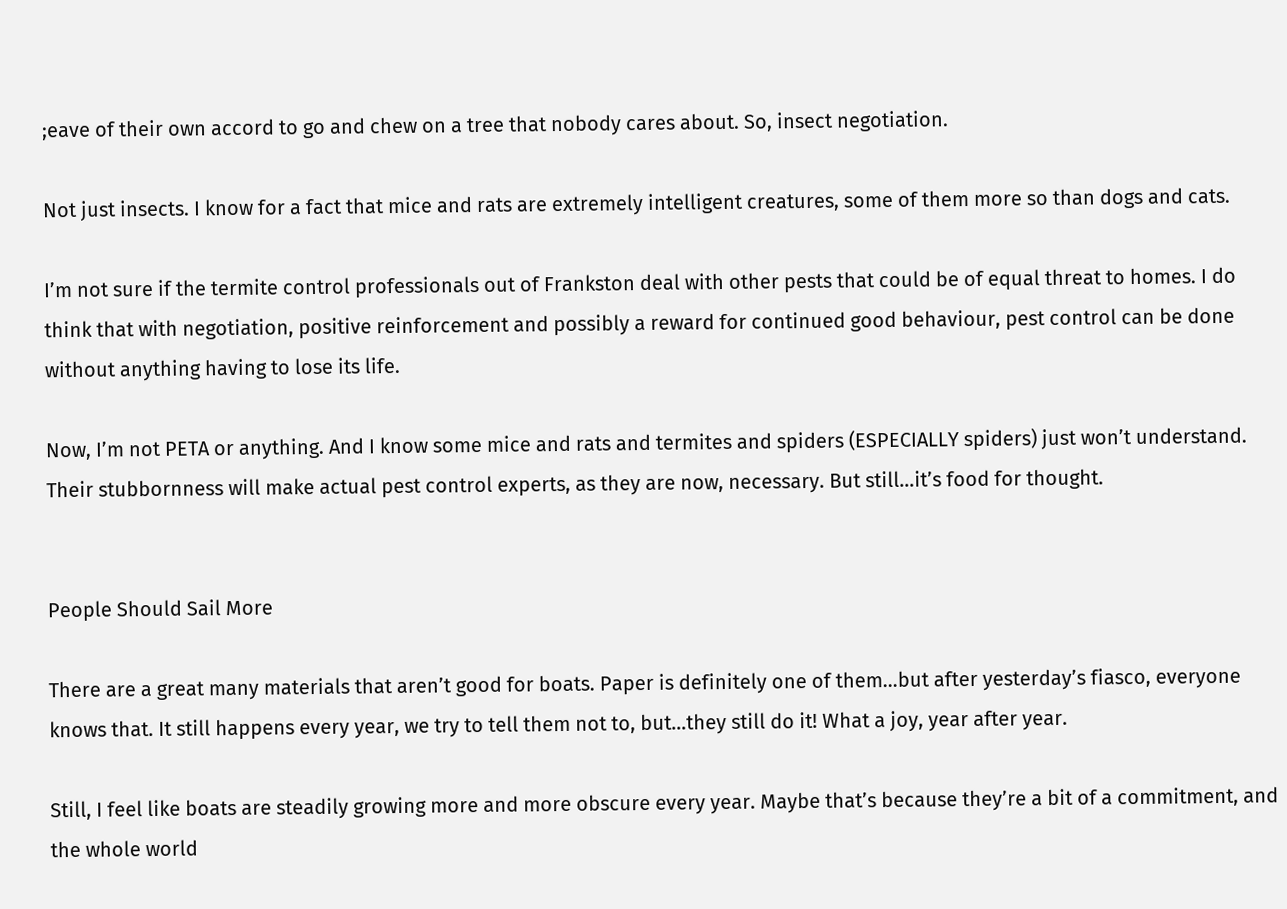;eave of their own accord to go and chew on a tree that nobody cares about. So, insect negotiation.

Not just insects. I know for a fact that mice and rats are extremely intelligent creatures, some of them more so than dogs and cats.

I’m not sure if the termite control professionals out of Frankston deal with other pests that could be of equal threat to homes. I do think that with negotiation, positive reinforcement and possibly a reward for continued good behaviour, pest control can be done without anything having to lose its life.

Now, I’m not PETA or anything. And I know some mice and rats and termites and spiders (ESPECIALLY spiders) just won’t understand. Their stubbornness will make actual pest control experts, as they are now, necessary. But still…it’s food for thought.


People Should Sail More

There are a great many materials that aren’t good for boats. Paper is definitely one of them…but after yesterday’s fiasco, everyone knows that. It still happens every year, we try to tell them not to, but…they still do it! What a joy, year after year.

Still, I feel like boats are steadily growing more and more obscure every year. Maybe that’s because they’re a bit of a commitment, and the whole world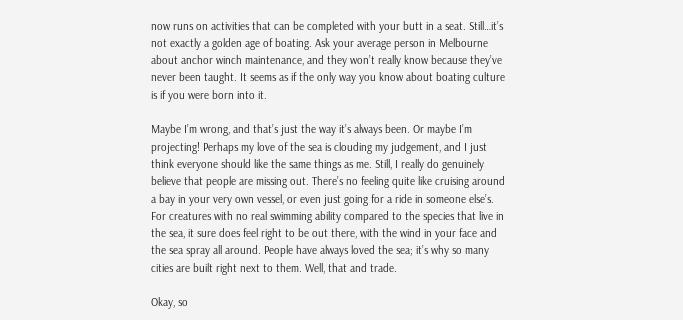now runs on activities that can be completed with your butt in a seat. Still…it’s not exactly a golden age of boating. Ask your average person in Melbourne about anchor winch maintenance, and they won’t really know because they’ve never been taught. It seems as if the only way you know about boating culture is if you were born into it.

Maybe I’m wrong, and that’s just the way it’s always been. Or maybe I’m projecting! Perhaps my love of the sea is clouding my judgement, and I just think everyone should like the same things as me. Still, I really do genuinely believe that people are missing out. There’s no feeling quite like cruising around a bay in your very own vessel, or even just going for a ride in someone else’s. For creatures with no real swimming ability compared to the species that live in the sea, it sure does feel right to be out there, with the wind in your face and the sea spray all around. People have always loved the sea; it’s why so many cities are built right next to them. Well, that and trade.

Okay, so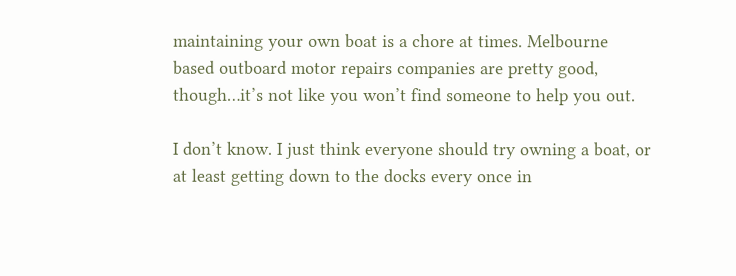maintaining your own boat is a chore at times. Melbourne based outboard motor repairs companies are pretty good, though…it’s not like you won’t find someone to help you out.

I don’t know. I just think everyone should try owning a boat, or at least getting down to the docks every once in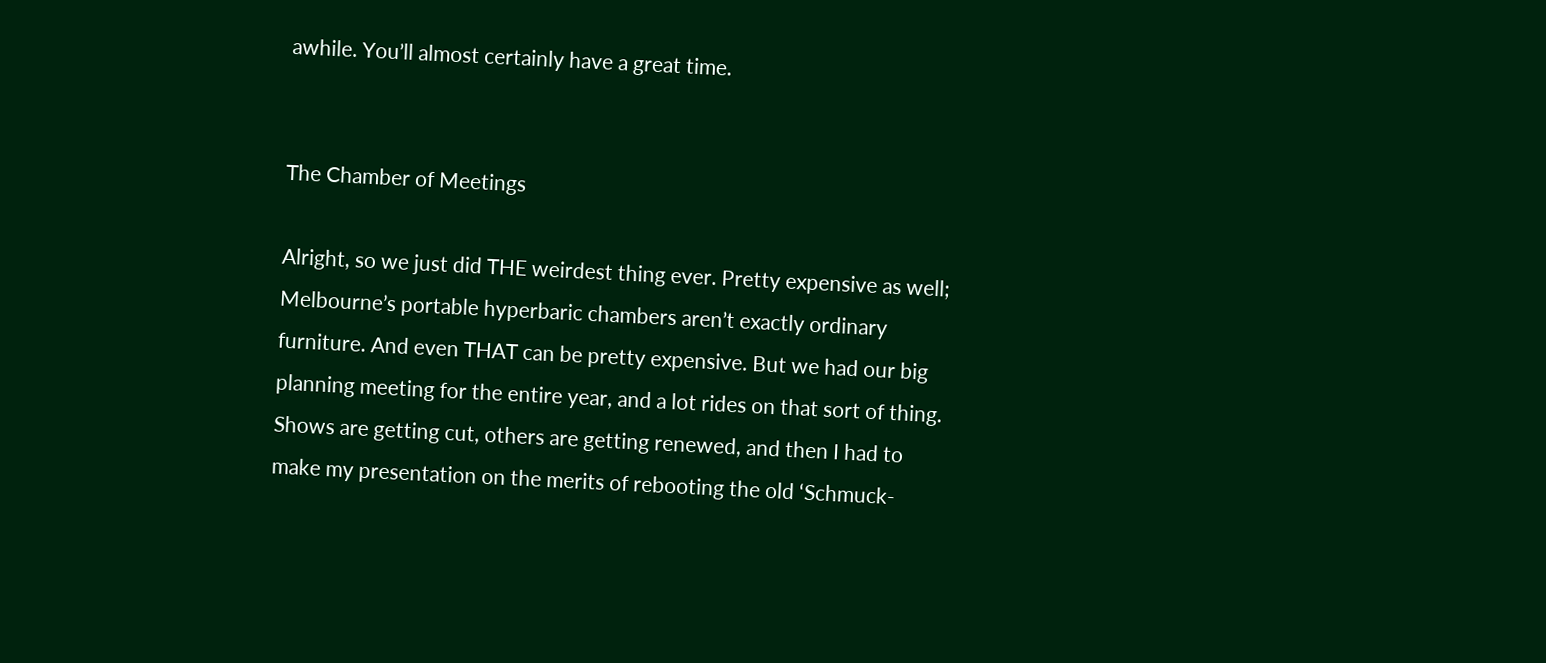awhile. You’ll almost certainly have a great time.


The Chamber of Meetings

Alright, so we just did THE weirdest thing ever. Pretty expensive as well; Melbourne’s portable hyperbaric chambers aren’t exactly ordinary furniture. And even THAT can be pretty expensive. But we had our big planning meeting for the entire year, and a lot rides on that sort of thing. Shows are getting cut, others are getting renewed, and then I had to make my presentation on the merits of rebooting the old ‘Schmuck-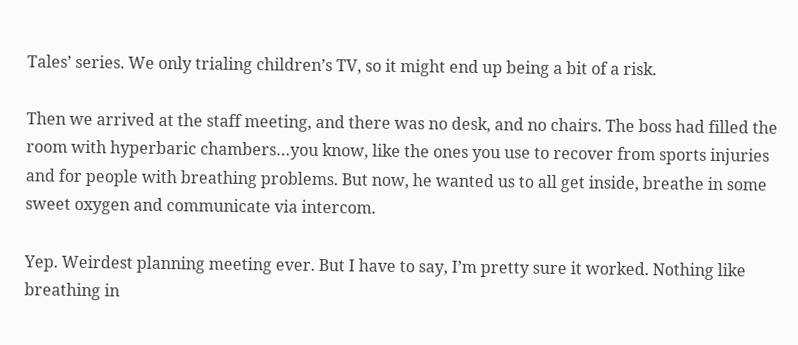Tales’ series. We only trialing children’s TV, so it might end up being a bit of a risk.

Then we arrived at the staff meeting, and there was no desk, and no chairs. The boss had filled the room with hyperbaric chambers…you know, like the ones you use to recover from sports injuries and for people with breathing problems. But now, he wanted us to all get inside, breathe in some sweet oxygen and communicate via intercom.

Yep. Weirdest planning meeting ever. But I have to say, I’m pretty sure it worked. Nothing like breathing in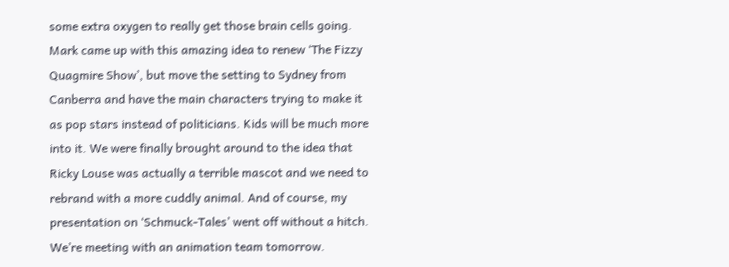some extra oxygen to really get those brain cells going. Mark came up with this amazing idea to renew ‘The Fizzy Quagmire Show’, but move the setting to Sydney from Canberra and have the main characters trying to make it as pop stars instead of politicians. Kids will be much more into it. We were finally brought around to the idea that Ricky Louse was actually a terrible mascot and we need to rebrand with a more cuddly animal. And of course, my presentation on ‘Schmuck-Tales’ went off without a hitch. We’re meeting with an animation team tomorrow.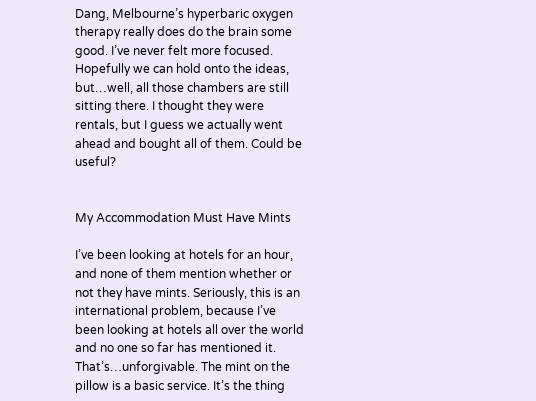Dang, Melbourne’s hyperbaric oxygen therapy really does do the brain some good. I’ve never felt more focused. Hopefully we can hold onto the ideas, but…well, all those chambers are still sitting there. I thought they were rentals, but I guess we actually went ahead and bought all of them. Could be useful?


My Accommodation Must Have Mints

I’ve been looking at hotels for an hour, and none of them mention whether or not they have mints. Seriously, this is an international problem, because I’ve been looking at hotels all over the world and no one so far has mentioned it. That’s…unforgivable. The mint on the pillow is a basic service. It’s the thing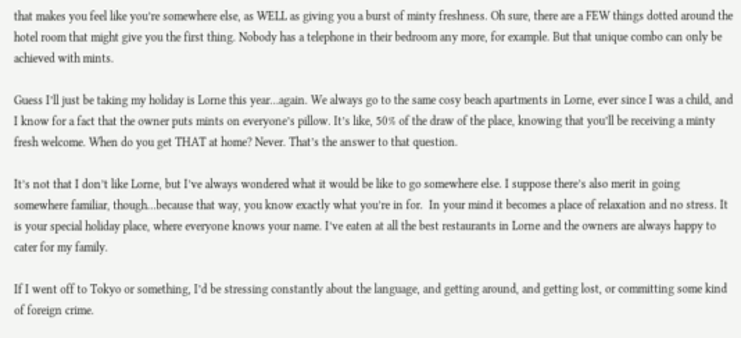that makes you feel like you’re somewhere else, as WELL as giving you a burst of minty freshness. Oh sure, there are a FEW things dotted around the hotel room that might give you the first thing. Nobody has a telephone in their bedroom any more, for example. But that unique combo can only be achieved with mints.

Guess I’ll just be taking my holiday is Lorne this year…again. We always go to the same cosy beach apartments in Lorne, ever since I was a child, and I know for a fact that the owner puts mints on everyone’s pillow. It’s like, 50% of the draw of the place, knowing that you’ll be receiving a minty fresh welcome. When do you get THAT at home? Never. That’s the answer to that question.

It’s not that I don’t like Lorne, but I’ve always wondered what it would be like to go somewhere else. I suppose there’s also merit in going somewhere familiar, though…because that way, you know exactly what you’re in for.  In your mind it becomes a place of relaxation and no stress. It is your special holiday place, where everyone knows your name. I’ve eaten at all the best restaurants in Lorne and the owners are always happy to cater for my family.

If I went off to Tokyo or something, I’d be stressing constantly about the language, and getting around, and getting lost, or committing some kind of foreign crime.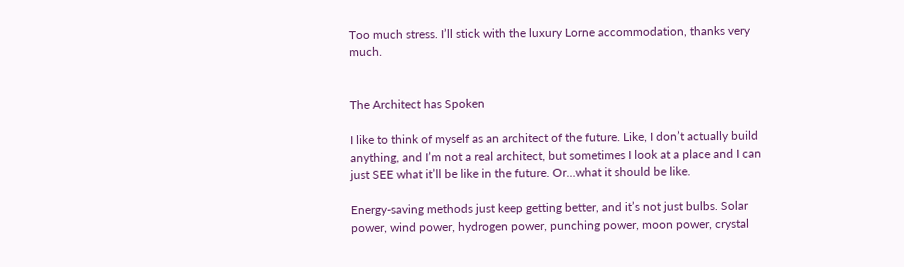Too much stress. I’ll stick with the luxury Lorne accommodation, thanks very much.


The Architect has Spoken

I like to think of myself as an architect of the future. Like, I don’t actually build anything, and I’m not a real architect, but sometimes I look at a place and I can just SEE what it’ll be like in the future. Or…what it should be like.

Energy-saving methods just keep getting better, and it’s not just bulbs. Solar power, wind power, hydrogen power, punching power, moon power, crystal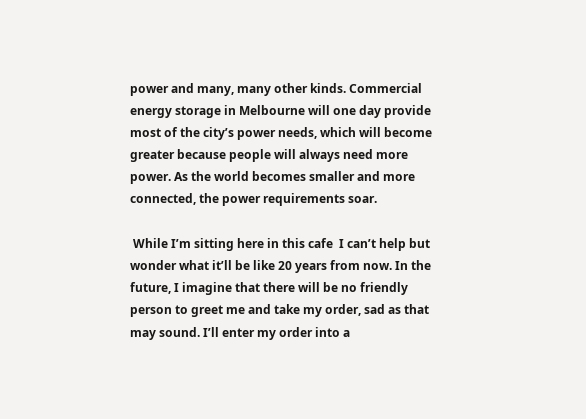power and many, many other kinds. Commercial energy storage in Melbourne will one day provide most of the city’s power needs, which will become greater because people will always need more power. As the world becomes smaller and more connected, the power requirements soar.

 While I’m sitting here in this cafe  I can’t help but wonder what it’ll be like 20 years from now. In the future, I imagine that there will be no friendly person to greet me and take my order, sad as that may sound. I’ll enter my order into a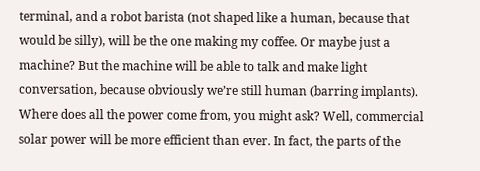terminal, and a robot barista (not shaped like a human, because that would be silly), will be the one making my coffee. Or maybe just a machine? But the machine will be able to talk and make light conversation, because obviously we’re still human (barring implants). Where does all the power come from, you might ask? Well, commercial solar power will be more efficient than ever. In fact, the parts of the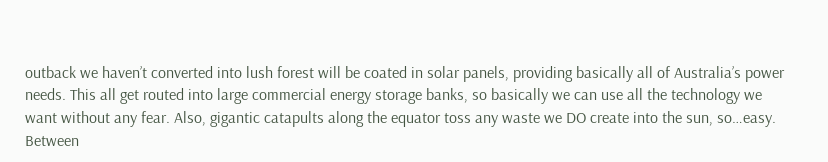outback we haven’t converted into lush forest will be coated in solar panels, providing basically all of Australia’s power needs. This all get routed into large commercial energy storage banks, so basically we can use all the technology we want without any fear. Also, gigantic catapults along the equator toss any waste we DO create into the sun, so…easy. Between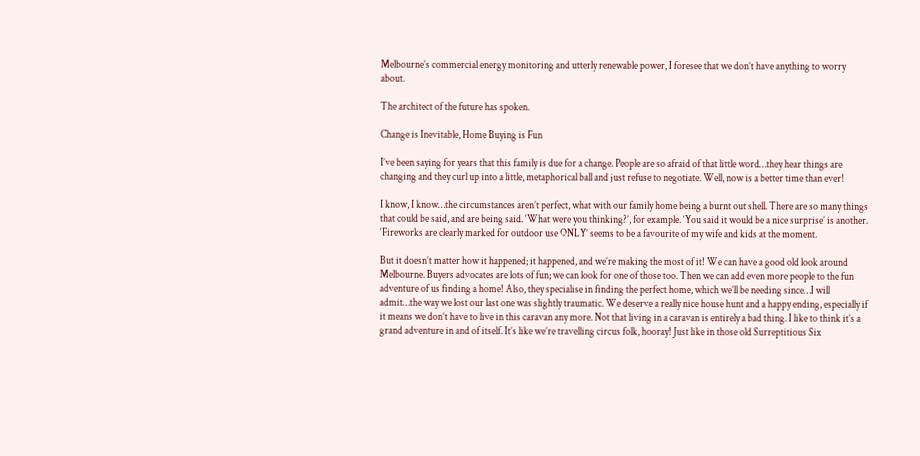Melbourne’s commercial energy monitoring and utterly renewable power, I foresee that we don’t have anything to worry about.

The architect of the future has spoken.

Change is Inevitable, Home Buying is Fun

I’ve been saying for years that this family is due for a change. People are so afraid of that little word…they hear things are changing and they curl up into a little, metaphorical ball and just refuse to negotiate. Well, now is a better time than ever!

I know, I know…the circumstances aren’t perfect, what with our family home being a burnt out shell. There are so many things that could be said, and are being said. ‘What were you thinking?’, for example. ‘You said it would be a nice surprise’ is another. ‘Fireworks are clearly marked for outdoor use ONLY’ seems to be a favourite of my wife and kids at the moment.

But it doesn’t matter how it happened; it happened, and we’re making the most of it! We can have a good old look around Melbourne. Buyers advocates are lots of fun; we can look for one of those too. Then we can add even more people to the fun adventure of us finding a home! Also, they specialise in finding the perfect home, which we’ll be needing since…I will admit…the way we lost our last one was slightly traumatic. We deserve a really nice house hunt and a happy ending, especially if it means we don’t have to live in this caravan any more. Not that living in a caravan is entirely a bad thing. I like to think it’s a grand adventure in and of itself. It’s like we’re travelling circus folk, hooray! Just like in those old Surreptitious Six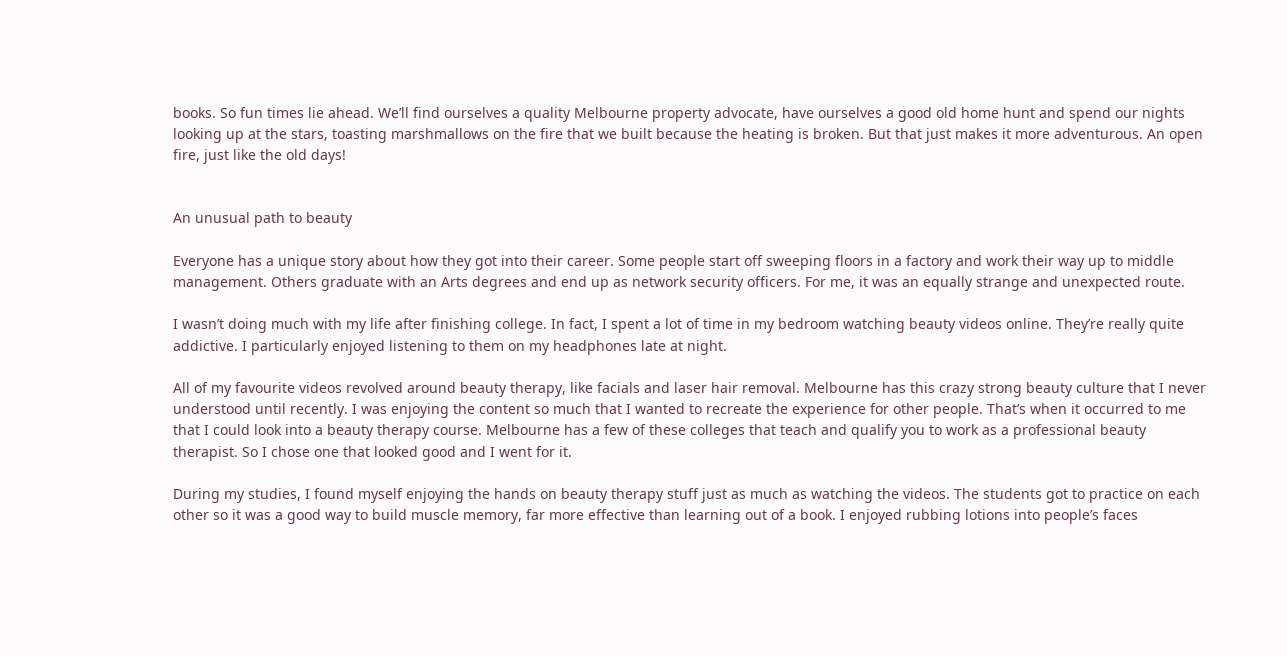books. So fun times lie ahead. We’ll find ourselves a quality Melbourne property advocate, have ourselves a good old home hunt and spend our nights looking up at the stars, toasting marshmallows on the fire that we built because the heating is broken. But that just makes it more adventurous. An open fire, just like the old days!


An unusual path to beauty

Everyone has a unique story about how they got into their career. Some people start off sweeping floors in a factory and work their way up to middle management. Others graduate with an Arts degrees and end up as network security officers. For me, it was an equally strange and unexpected route.

I wasn’t doing much with my life after finishing college. In fact, I spent a lot of time in my bedroom watching beauty videos online. They’re really quite addictive. I particularly enjoyed listening to them on my headphones late at night.

All of my favourite videos revolved around beauty therapy, like facials and laser hair removal. Melbourne has this crazy strong beauty culture that I never understood until recently. I was enjoying the content so much that I wanted to recreate the experience for other people. That’s when it occurred to me that I could look into a beauty therapy course. Melbourne has a few of these colleges that teach and qualify you to work as a professional beauty therapist. So I chose one that looked good and I went for it.

During my studies, I found myself enjoying the hands on beauty therapy stuff just as much as watching the videos. The students got to practice on each other so it was a good way to build muscle memory, far more effective than learning out of a book. I enjoyed rubbing lotions into people’s faces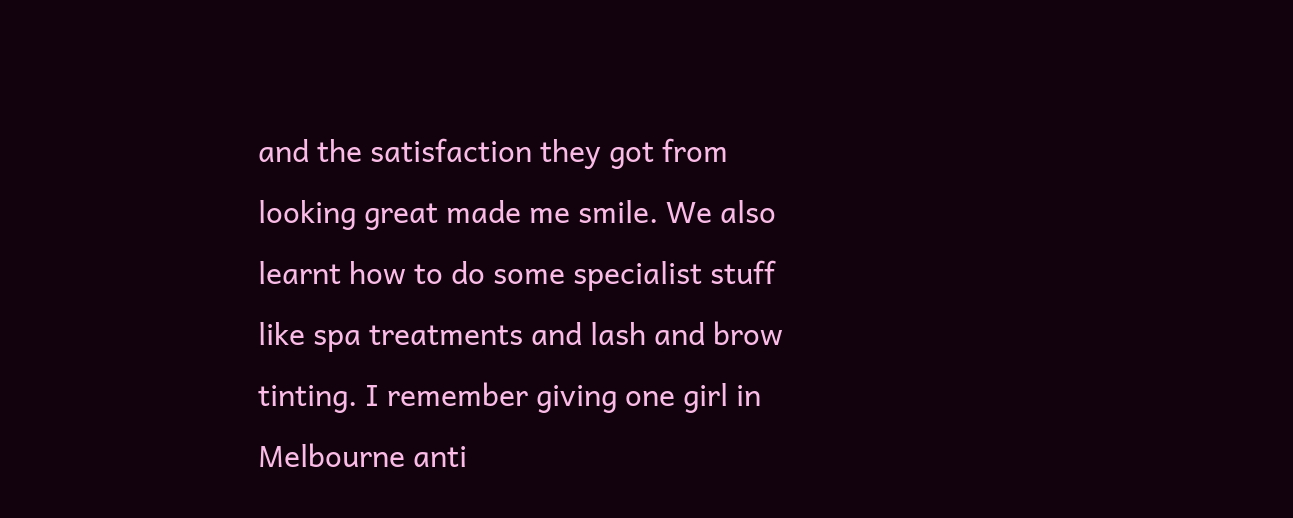and the satisfaction they got from looking great made me smile. We also learnt how to do some specialist stuff like spa treatments and lash and brow tinting. I remember giving one girl in Melbourne anti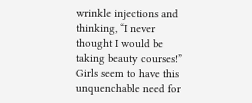wrinkle injections and thinking, “I never thought I would be taking beauty courses!” Girls seem to have this unquenchable need for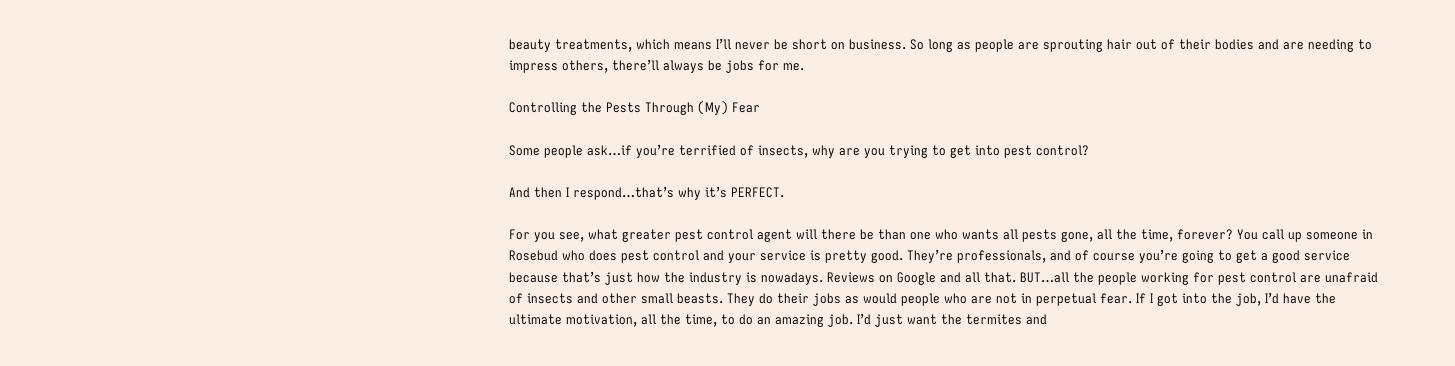beauty treatments, which means I’ll never be short on business. So long as people are sprouting hair out of their bodies and are needing to impress others, there’ll always be jobs for me.

Controlling the Pests Through (My) Fear

Some people ask…if you’re terrified of insects, why are you trying to get into pest control?

And then I respond…that’s why it’s PERFECT.

For you see, what greater pest control agent will there be than one who wants all pests gone, all the time, forever? You call up someone in Rosebud who does pest control and your service is pretty good. They’re professionals, and of course you’re going to get a good service because that’s just how the industry is nowadays. Reviews on Google and all that. BUT…all the people working for pest control are unafraid of insects and other small beasts. They do their jobs as would people who are not in perpetual fear. If I got into the job, I’d have the ultimate motivation, all the time, to do an amazing job. I’d just want the termites and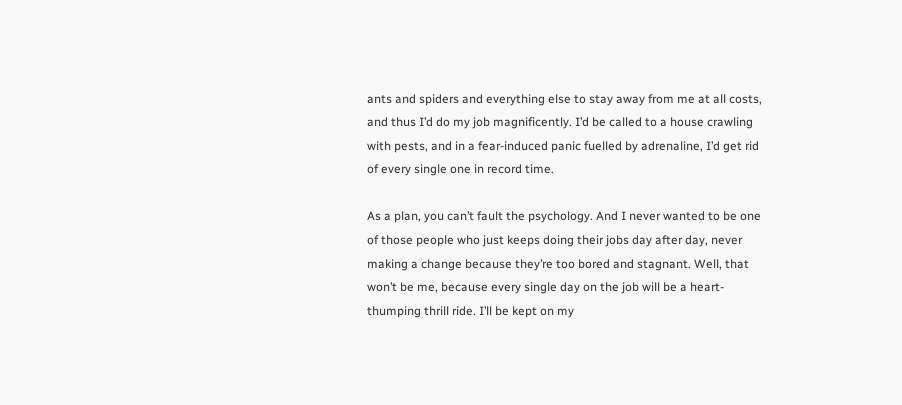ants and spiders and everything else to stay away from me at all costs, and thus I’d do my job magnificently. I’d be called to a house crawling with pests, and in a fear-induced panic fuelled by adrenaline, I’d get rid of every single one in record time.

As a plan, you can’t fault the psychology. And I never wanted to be one of those people who just keeps doing their jobs day after day, never making a change because they’re too bored and stagnant. Well, that won’t be me, because every single day on the job will be a heart-thumping thrill ride. I’ll be kept on my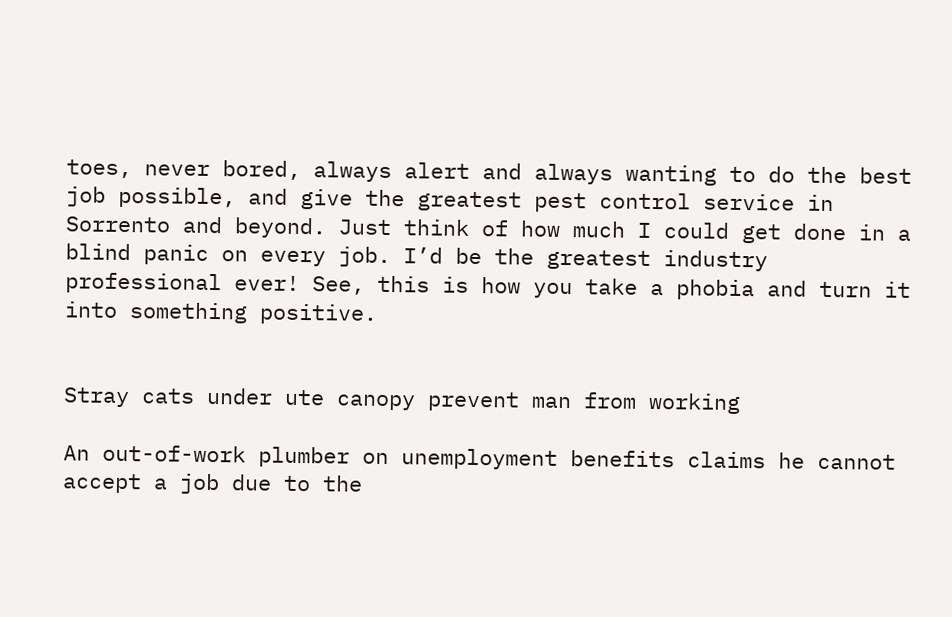toes, never bored, always alert and always wanting to do the best job possible, and give the greatest pest control service in Sorrento and beyond. Just think of how much I could get done in a blind panic on every job. I’d be the greatest industry professional ever! See, this is how you take a phobia and turn it into something positive.


Stray cats under ute canopy prevent man from working

An out-of-work plumber on unemployment benefits claims he cannot accept a job due to the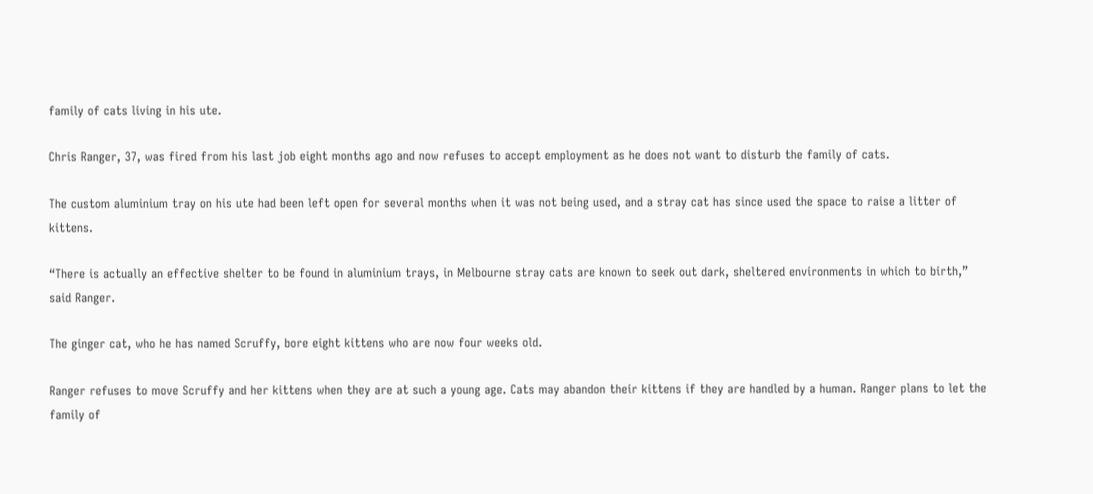family of cats living in his ute.

Chris Ranger, 37, was fired from his last job eight months ago and now refuses to accept employment as he does not want to disturb the family of cats.

The custom aluminium tray on his ute had been left open for several months when it was not being used, and a stray cat has since used the space to raise a litter of kittens.

“There is actually an effective shelter to be found in aluminium trays, in Melbourne stray cats are known to seek out dark, sheltered environments in which to birth,” said Ranger.

The ginger cat, who he has named Scruffy, bore eight kittens who are now four weeks old.

Ranger refuses to move Scruffy and her kittens when they are at such a young age. Cats may abandon their kittens if they are handled by a human. Ranger plans to let the family of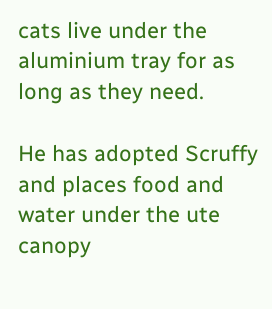cats live under the aluminium tray for as long as they need.

He has adopted Scruffy and places food and water under the ute canopy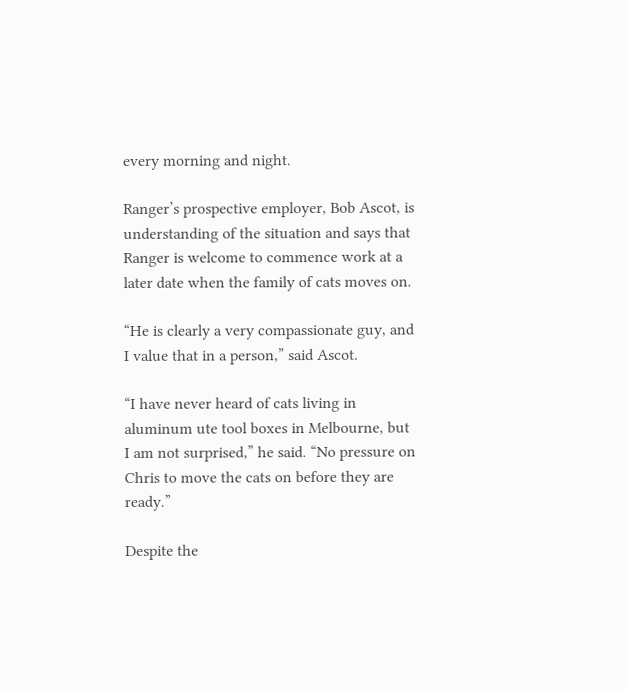every morning and night.

Ranger’s prospective employer, Bob Ascot, is understanding of the situation and says that Ranger is welcome to commence work at a later date when the family of cats moves on.

“He is clearly a very compassionate guy, and I value that in a person,” said Ascot.

“I have never heard of cats living in aluminum ute tool boxes in Melbourne, but I am not surprised,” he said. “No pressure on Chris to move the cats on before they are ready.”

Despite the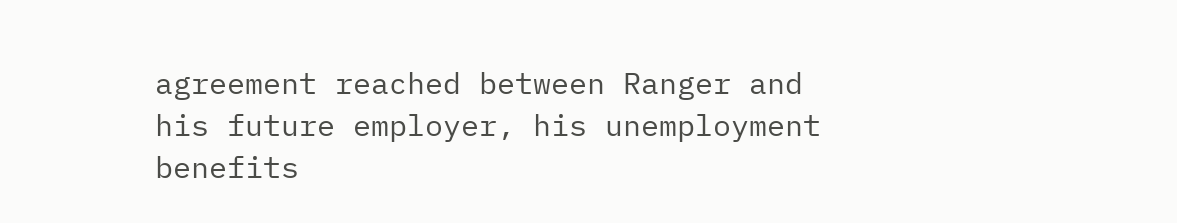agreement reached between Ranger and his future employer, his unemployment benefits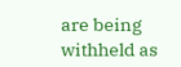are being withheld as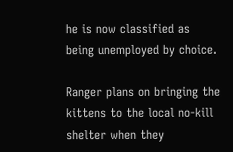he is now classified as being unemployed by choice.

Ranger plans on bringing the kittens to the local no-kill shelter when they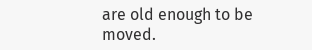are old enough to be moved.